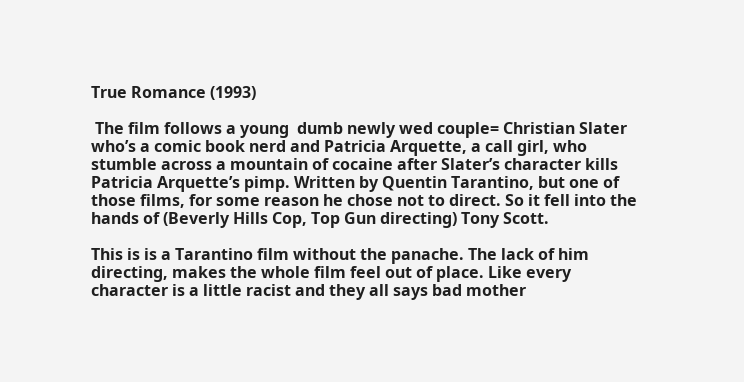True Romance (1993)

 The film follows a young  dumb newly wed couple= Christian Slater who’s a comic book nerd and Patricia Arquette, a call girl, who stumble across a mountain of cocaine after Slater’s character kills Patricia Arquette’s pimp. Written by Quentin Tarantino, but one of those films, for some reason he chose not to direct. So it fell into the hands of (Beverly Hills Cop, Top Gun directing) Tony Scott.

This is is a Tarantino film without the panache. The lack of him directing, makes the whole film feel out of place. Like every character is a little racist and they all says bad mother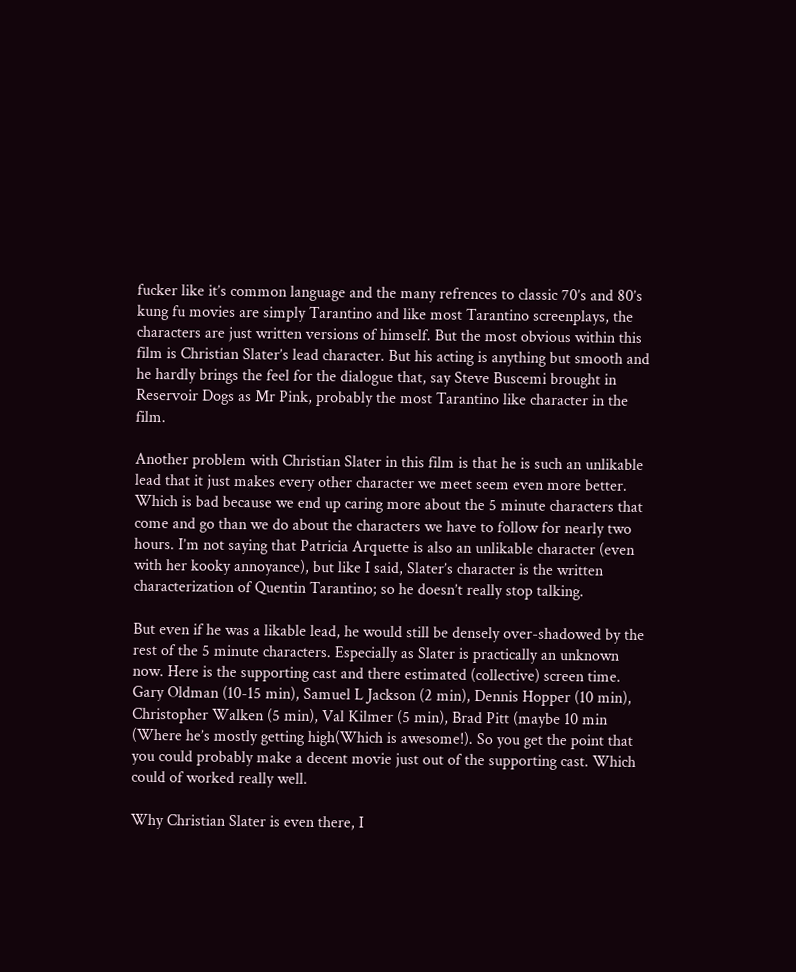fucker like it’s common language and the many refrences to classic 70’s and 80’s kung fu movies are simply Tarantino and like most Tarantino screenplays, the characters are just written versions of himself. But the most obvious within this film is Christian Slater’s lead character. But his acting is anything but smooth and he hardly brings the feel for the dialogue that, say Steve Buscemi brought in Reservoir Dogs as Mr Pink, probably the most Tarantino like character in the film.

Another problem with Christian Slater in this film is that he is such an unlikable lead that it just makes every other character we meet seem even more better. Which is bad because we end up caring more about the 5 minute characters that come and go than we do about the characters we have to follow for nearly two hours. I’m not saying that Patricia Arquette is also an unlikable character (even with her kooky annoyance), but like I said, Slater’s character is the written characterization of Quentin Tarantino; so he doesn’t really stop talking.

But even if he was a likable lead, he would still be densely over-shadowed by the rest of the 5 minute characters. Especially as Slater is practically an unknown now. Here is the supporting cast and there estimated (collective) screen time. Gary Oldman (10-15 min), Samuel L Jackson (2 min), Dennis Hopper (10 min), Christopher Walken (5 min), Val Kilmer (5 min), Brad Pitt (maybe 10 min (Where he’s mostly getting high(Which is awesome!). So you get the point that you could probably make a decent movie just out of the supporting cast. Which could of worked really well.

Why Christian Slater is even there, I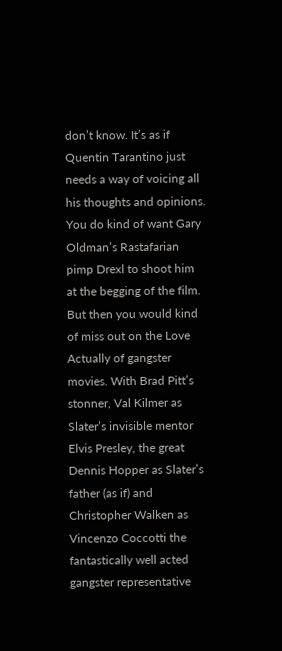don’t know. It’s as if Quentin Tarantino just needs a way of voicing all his thoughts and opinions. You do kind of want Gary Oldman’s Rastafarian pimp Drexl to shoot him at the begging of the film. But then you would kind of miss out on the Love Actually of gangster movies. With Brad Pitt’s stonner, Val Kilmer as Slater’s invisible mentor Elvis Presley, the great Dennis Hopper as Slater’s father (as if) and Christopher Walken as Vincenzo Coccotti the fantastically well acted gangster representative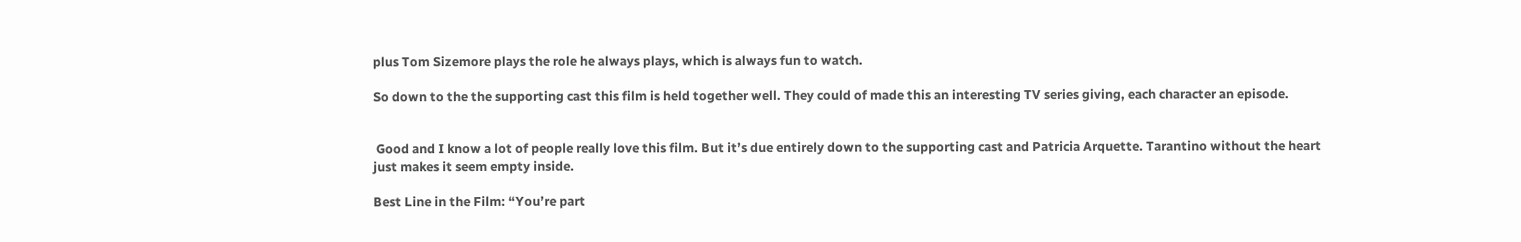plus Tom Sizemore plays the role he always plays, which is always fun to watch.

So down to the the supporting cast this film is held together well. They could of made this an interesting TV series giving, each character an episode.


 Good and I know a lot of people really love this film. But it’s due entirely down to the supporting cast and Patricia Arquette. Tarantino without the heart just makes it seem empty inside.

Best Line in the Film: “You’re part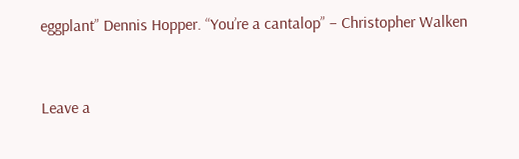eggplant” Dennis Hopper. “You’re a cantalop” – Christopher Walken


Leave a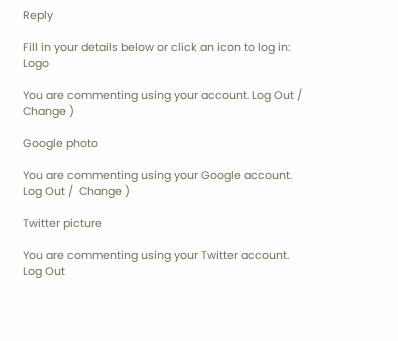Reply

Fill in your details below or click an icon to log in: Logo

You are commenting using your account. Log Out /  Change )

Google photo

You are commenting using your Google account. Log Out /  Change )

Twitter picture

You are commenting using your Twitter account. Log Out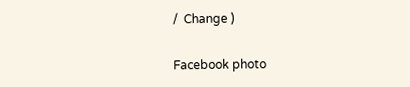/  Change )

Facebook photo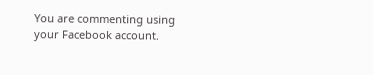You are commenting using your Facebook account.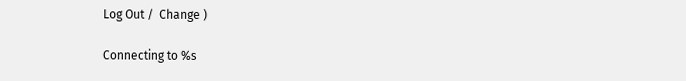Log Out /  Change )

Connecting to %s